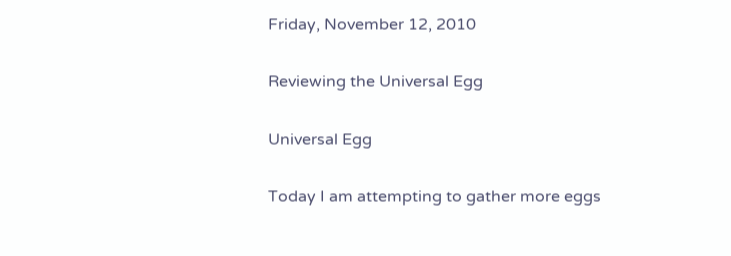Friday, November 12, 2010

Reviewing the Universal Egg

Universal Egg

Today I am attempting to gather more eggs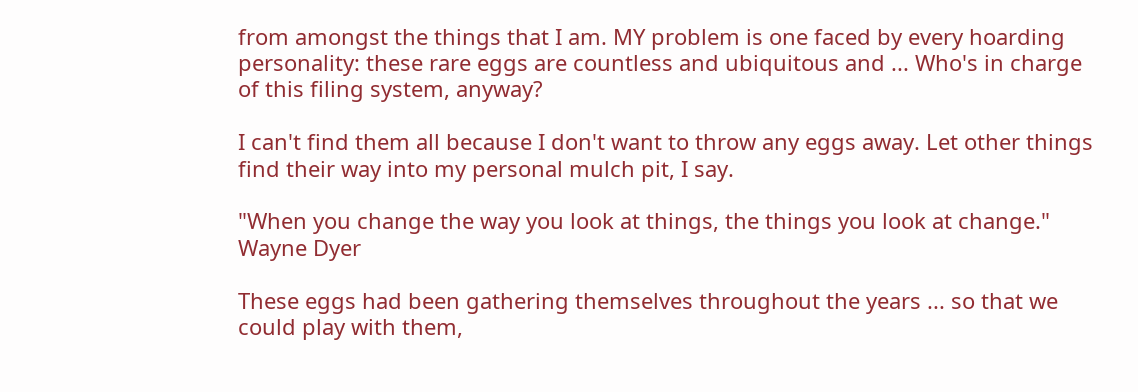from amongst the things that I am. MY problem is one faced by every hoarding personality: these rare eggs are countless and ubiquitous and ... Who's in charge of this filing system, anyway?

I can't find them all because I don't want to throw any eggs away. Let other things find their way into my personal mulch pit, I say.

"When you change the way you look at things, the things you look at change."  Wayne Dyer

These eggs had been gathering themselves throughout the years ... so that we could play with them,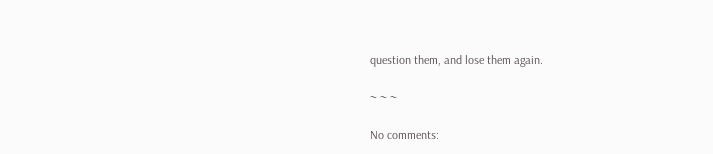question them, and lose them again.

~ ~ ~

No comments: